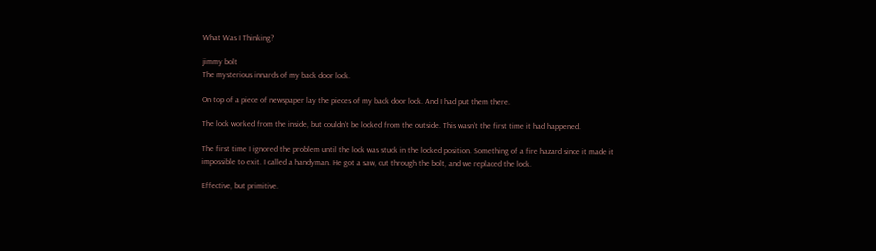What Was I Thinking?

jimmy bolt
The mysterious innards of my back door lock.

On top of a piece of newspaper lay the pieces of my back door lock. And I had put them there.

The lock worked from the inside, but couldn’t be locked from the outside. This wasn’t the first time it had happened.

The first time I ignored the problem until the lock was stuck in the locked position. Something of a fire hazard since it made it impossible to exit. I called a handyman. He got a saw, cut through the bolt, and we replaced the lock.

Effective, but primitive.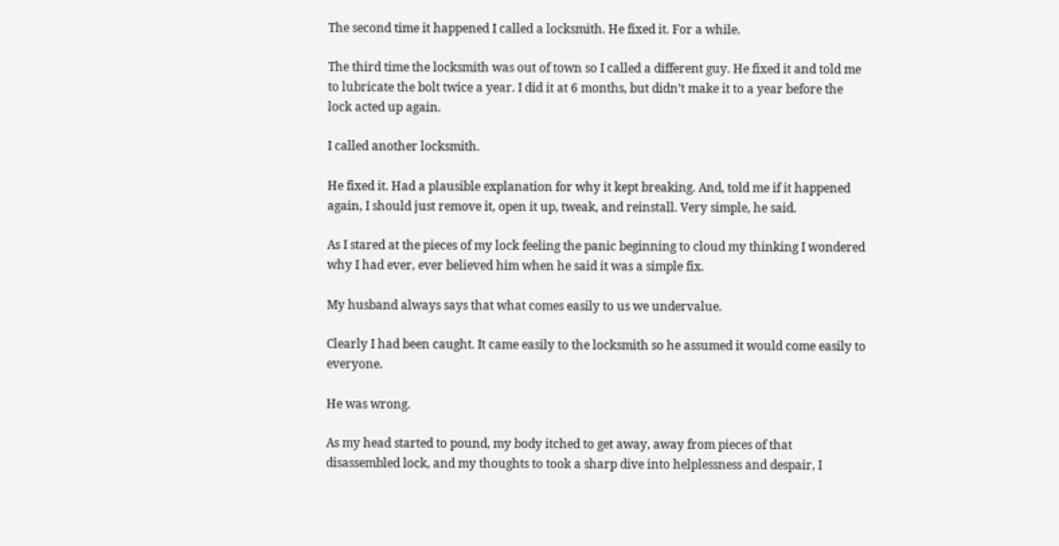The second time it happened I called a locksmith. He fixed it. For a while.

The third time the locksmith was out of town so I called a different guy. He fixed it and told me to lubricate the bolt twice a year. I did it at 6 months, but didn’t make it to a year before the lock acted up again.

I called another locksmith.

He fixed it. Had a plausible explanation for why it kept breaking. And, told me if it happened again, I should just remove it, open it up, tweak, and reinstall. Very simple, he said.

As I stared at the pieces of my lock feeling the panic beginning to cloud my thinking I wondered why I had ever, ever believed him when he said it was a simple fix.

My husband always says that what comes easily to us we undervalue.

Clearly I had been caught. It came easily to the locksmith so he assumed it would come easily to everyone.

He was wrong.

As my head started to pound, my body itched to get away, away from pieces of that disassembled lock, and my thoughts to took a sharp dive into helplessness and despair, I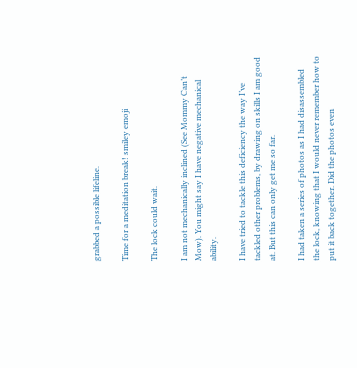grabbed a possible lifeline.

Time for a meditation break! smiley emoji

The lock could wait.

I am not mechanically inclined (See Mommy Can’t Mow). You might say I have negative mechanical ability.

I have tried to tackle this deficiency the way I’ve tackled other problems, by drawing on skills I am good at. But this can only get me so far.

I had taken a series of photos as I had disassembled the lock, knowing that I would never remember how to put it back together. Did the photos even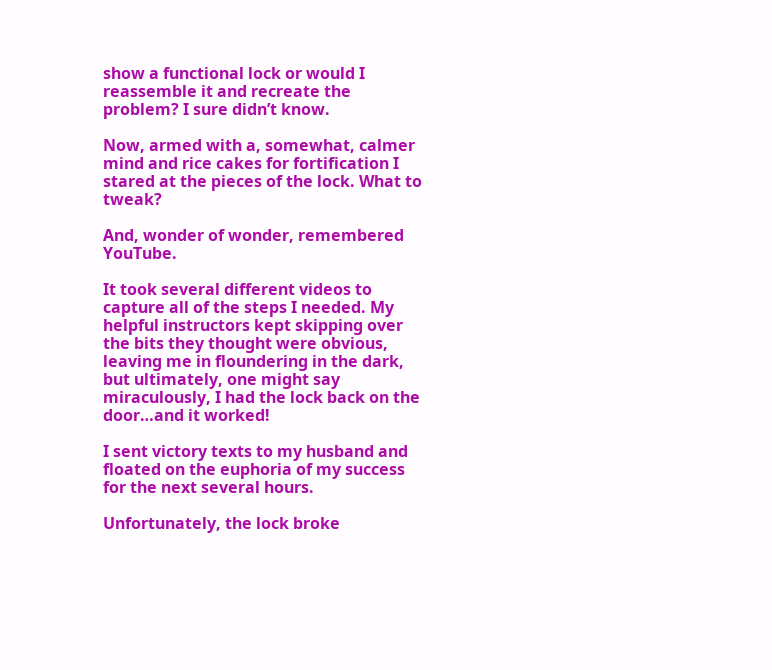show a functional lock or would I reassemble it and recreate the problem? I sure didn’t know.

Now, armed with a, somewhat, calmer mind and rice cakes for fortification I stared at the pieces of the lock. What to tweak?

And, wonder of wonder, remembered YouTube.

It took several different videos to capture all of the steps I needed. My helpful instructors kept skipping over the bits they thought were obvious, leaving me in floundering in the dark, but ultimately, one might say miraculously, I had the lock back on the door…and it worked!

I sent victory texts to my husband and floated on the euphoria of my success for the next several hours.

Unfortunately, the lock broke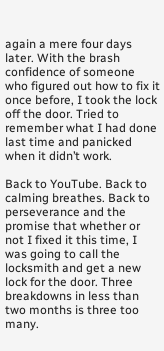again a mere four days later. With the brash confidence of someone who figured out how to fix it once before, I took the lock off the door. Tried to remember what I had done last time and panicked when it didn’t work.

Back to YouTube. Back to calming breathes. Back to perseverance and the promise that whether or not I fixed it this time, I was going to call the locksmith and get a new lock for the door. Three breakdowns in less than two months is three too many.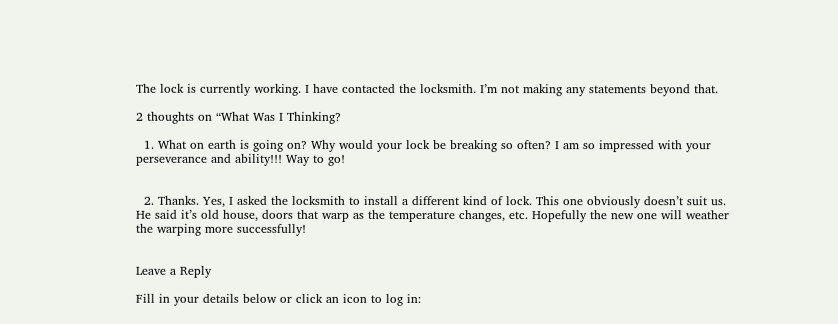The lock is currently working. I have contacted the locksmith. I’m not making any statements beyond that.

2 thoughts on “What Was I Thinking?

  1. What on earth is going on? Why would your lock be breaking so often? I am so impressed with your perseverance and ability!!! Way to go!


  2. Thanks. Yes, I asked the locksmith to install a different kind of lock. This one obviously doesn’t suit us. He said it’s old house, doors that warp as the temperature changes, etc. Hopefully the new one will weather the warping more successfully!


Leave a Reply

Fill in your details below or click an icon to log in: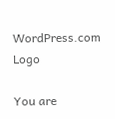WordPress.com Logo

You are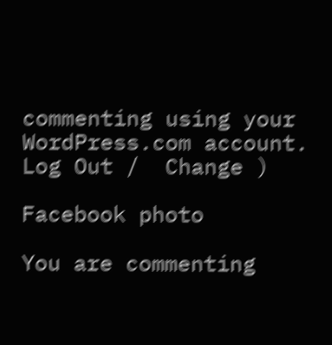commenting using your WordPress.com account. Log Out /  Change )

Facebook photo

You are commenting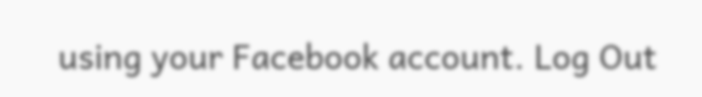using your Facebook account. Log Out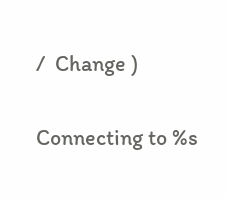/  Change )

Connecting to %s